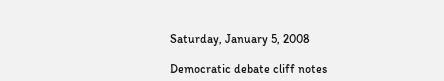Saturday, January 5, 2008

Democratic debate cliff notes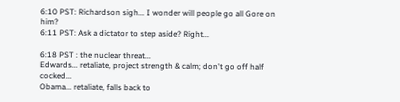6:10 PST: Richardson sigh... I wonder will people go all Gore on him?
6:11 PST: Ask a dictator to step aside? Right...

6:18 PST : the nuclear threat...
Edwards... retaliate, project strength & calm; don't go off half cocked...
Obama... retaliate, falls back to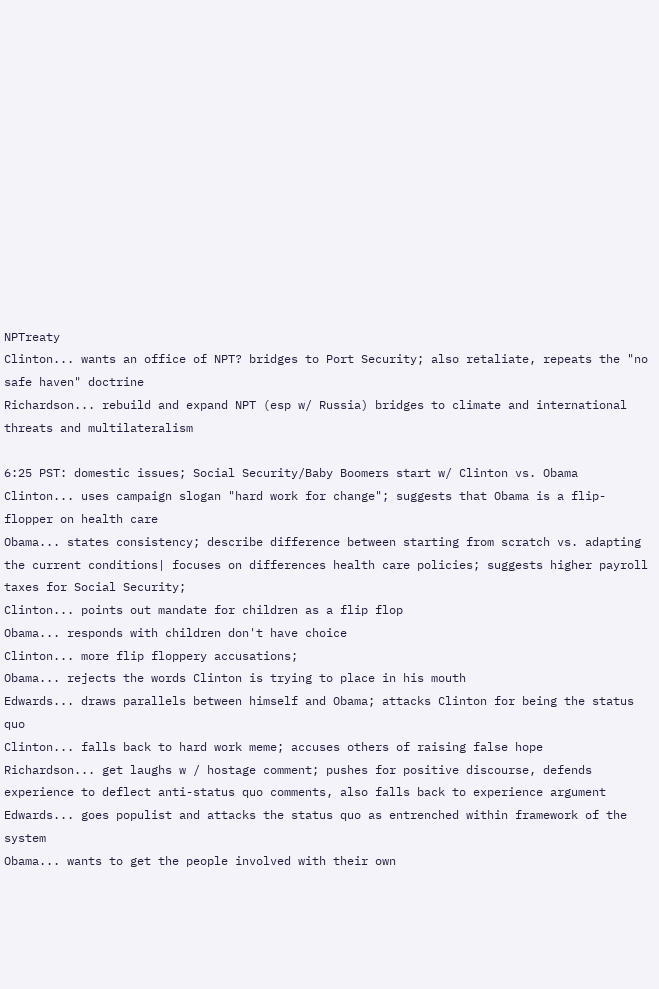NPTreaty
Clinton... wants an office of NPT? bridges to Port Security; also retaliate, repeats the "no safe haven" doctrine
Richardson... rebuild and expand NPT (esp w/ Russia) bridges to climate and international threats and multilateralism

6:25 PST: domestic issues; Social Security/Baby Boomers start w/ Clinton vs. Obama
Clinton... uses campaign slogan "hard work for change"; suggests that Obama is a flip-flopper on health care
Obama... states consistency; describe difference between starting from scratch vs. adapting the current conditions| focuses on differences health care policies; suggests higher payroll taxes for Social Security;
Clinton... points out mandate for children as a flip flop
Obama... responds with children don't have choice
Clinton... more flip floppery accusations;
Obama... rejects the words Clinton is trying to place in his mouth
Edwards... draws parallels between himself and Obama; attacks Clinton for being the status quo
Clinton... falls back to hard work meme; accuses others of raising false hope
Richardson... get laughs w / hostage comment; pushes for positive discourse, defends experience to deflect anti-status quo comments, also falls back to experience argument
Edwards... goes populist and attacks the status quo as entrenched within framework of the system
Obama... wants to get the people involved with their own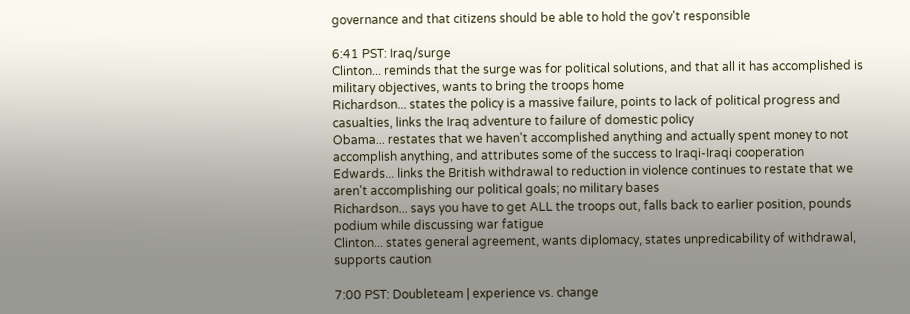governance and that citizens should be able to hold the gov't responsible

6:41 PST: Iraq/surge
Clinton... reminds that the surge was for political solutions, and that all it has accomplished is military objectives, wants to bring the troops home
Richardson... states the policy is a massive failure, points to lack of political progress and casualties, links the Iraq adventure to failure of domestic policy
Obama... restates that we haven't accomplished anything and actually spent money to not accomplish anything, and attributes some of the success to Iraqi-Iraqi cooperation
Edwards... links the British withdrawal to reduction in violence continues to restate that we aren't accomplishing our political goals; no military bases
Richardson... says you have to get ALL the troops out, falls back to earlier position, pounds podium while discussing war fatigue
Clinton... states general agreement, wants diplomacy, states unpredicability of withdrawal, supports caution

7:00 PST: Doubleteam | experience vs. change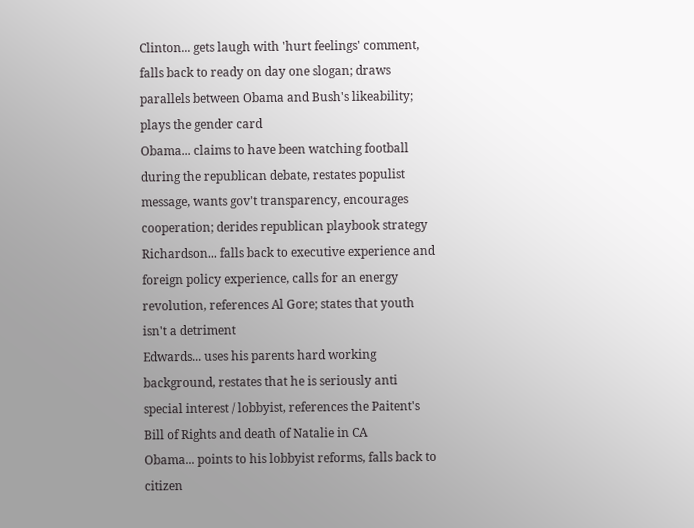Clinton... gets laugh with 'hurt feelings' comment, falls back to ready on day one slogan; draws parallels between Obama and Bush's likeability; plays the gender card
Obama... claims to have been watching football during the republican debate, restates populist message, wants gov't transparency, encourages cooperation; derides republican playbook strategy
Richardson... falls back to executive experience and foreign policy experience, calls for an energy revolution, references Al Gore; states that youth isn't a detriment
Edwards... uses his parents hard working background, restates that he is seriously anti special interest / lobbyist, references the Paitent's Bill of Rights and death of Natalie in CA
Obama... points to his lobbyist reforms, falls back to citizen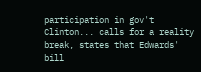participation in gov't
Clinton... calls for a reality break, states that Edwards' bill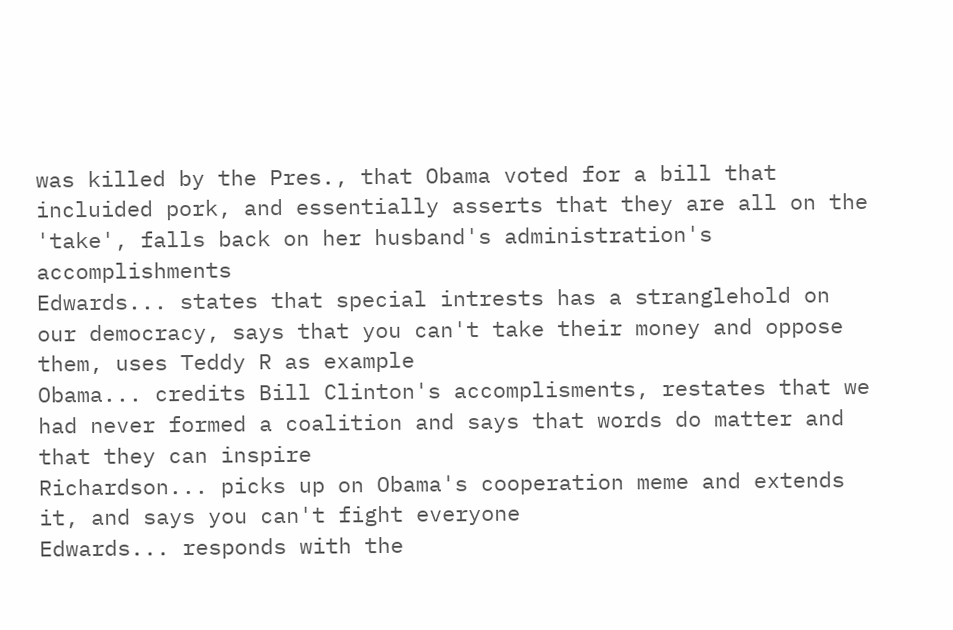was killed by the Pres., that Obama voted for a bill that incluided pork, and essentially asserts that they are all on the 'take', falls back on her husband's administration's accomplishments
Edwards... states that special intrests has a stranglehold on our democracy, says that you can't take their money and oppose them, uses Teddy R as example
Obama... credits Bill Clinton's accomplisments, restates that we had never formed a coalition and says that words do matter and that they can inspire
Richardson... picks up on Obama's cooperation meme and extends it, and says you can't fight everyone
Edwards... responds with the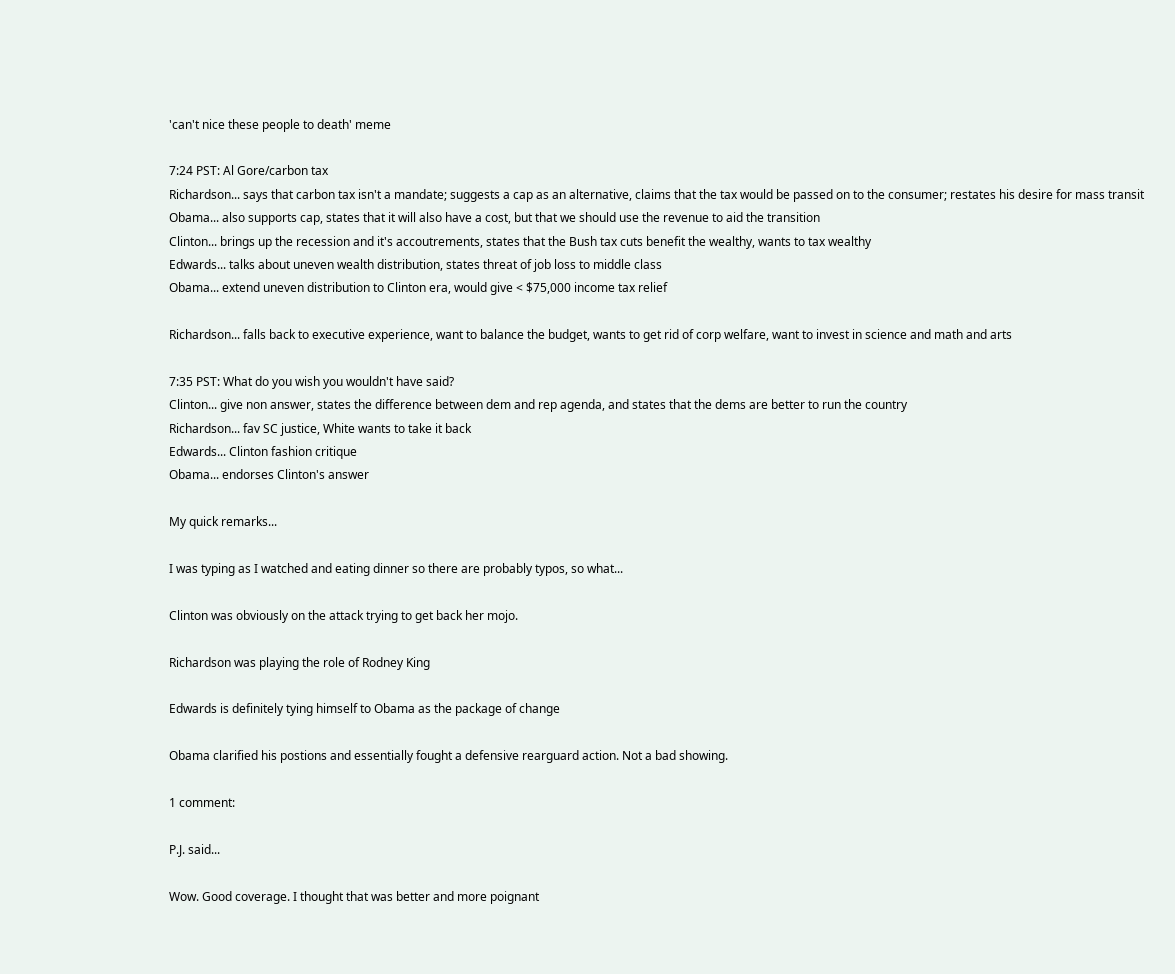'can't nice these people to death' meme

7:24 PST: Al Gore/carbon tax
Richardson... says that carbon tax isn't a mandate; suggests a cap as an alternative, claims that the tax would be passed on to the consumer; restates his desire for mass transit
Obama... also supports cap, states that it will also have a cost, but that we should use the revenue to aid the transition
Clinton... brings up the recession and it's accoutrements, states that the Bush tax cuts benefit the wealthy, wants to tax wealthy
Edwards... talks about uneven wealth distribution, states threat of job loss to middle class
Obama... extend uneven distribution to Clinton era, would give < $75,000 income tax relief

Richardson... falls back to executive experience, want to balance the budget, wants to get rid of corp welfare, want to invest in science and math and arts

7:35 PST: What do you wish you wouldn't have said?
Clinton... give non answer, states the difference between dem and rep agenda, and states that the dems are better to run the country
Richardson... fav SC justice, White wants to take it back
Edwards... Clinton fashion critique
Obama... endorses Clinton's answer

My quick remarks...

I was typing as I watched and eating dinner so there are probably typos, so what...

Clinton was obviously on the attack trying to get back her mojo.

Richardson was playing the role of Rodney King

Edwards is definitely tying himself to Obama as the package of change

Obama clarified his postions and essentially fought a defensive rearguard action. Not a bad showing.

1 comment:

P.J. said...

Wow. Good coverage. I thought that was better and more poignant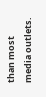than most media outlets.